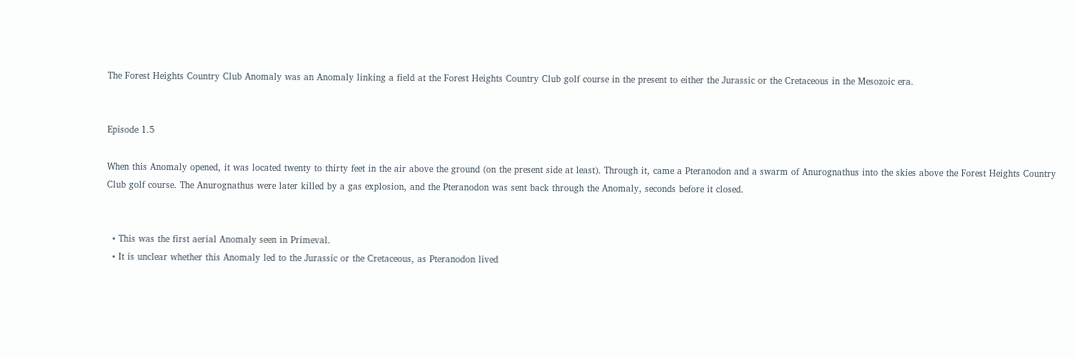The Forest Heights Country Club Anomaly was an Anomaly linking a field at the Forest Heights Country Club golf course in the present to either the Jurassic or the Cretaceous in the Mesozoic era.


Episode 1.5

When this Anomaly opened, it was located twenty to thirty feet in the air above the ground (on the present side at least). Through it, came a Pteranodon and a swarm of Anurognathus into the skies above the Forest Heights Country Club golf course. The Anurognathus were later killed by a gas explosion, and the Pteranodon was sent back through the Anomaly, seconds before it closed.


  • This was the first aerial Anomaly seen in Primeval.
  • It is unclear whether this Anomaly led to the Jurassic or the Cretaceous, as Pteranodon lived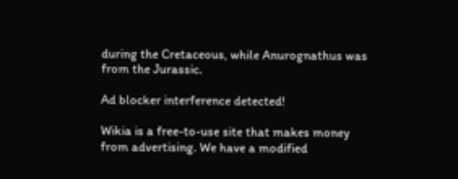during the Cretaceous, while Anurognathus was from the Jurassic.

Ad blocker interference detected!

Wikia is a free-to-use site that makes money from advertising. We have a modified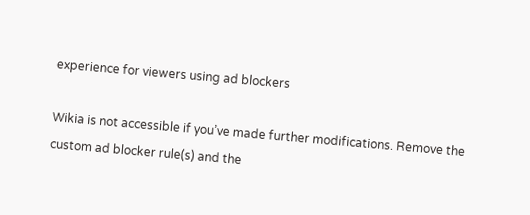experience for viewers using ad blockers

Wikia is not accessible if you’ve made further modifications. Remove the custom ad blocker rule(s) and the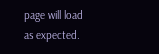page will load as expected.